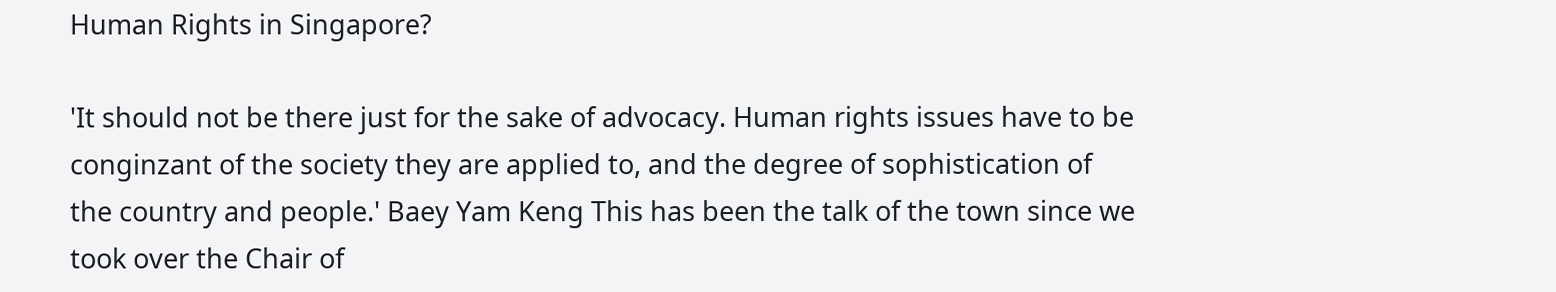Human Rights in Singapore?

'It should not be there just for the sake of advocacy. Human rights issues have to be conginzant of the society they are applied to, and the degree of sophistication of the country and people.' Baey Yam Keng This has been the talk of the town since we took over the Chair of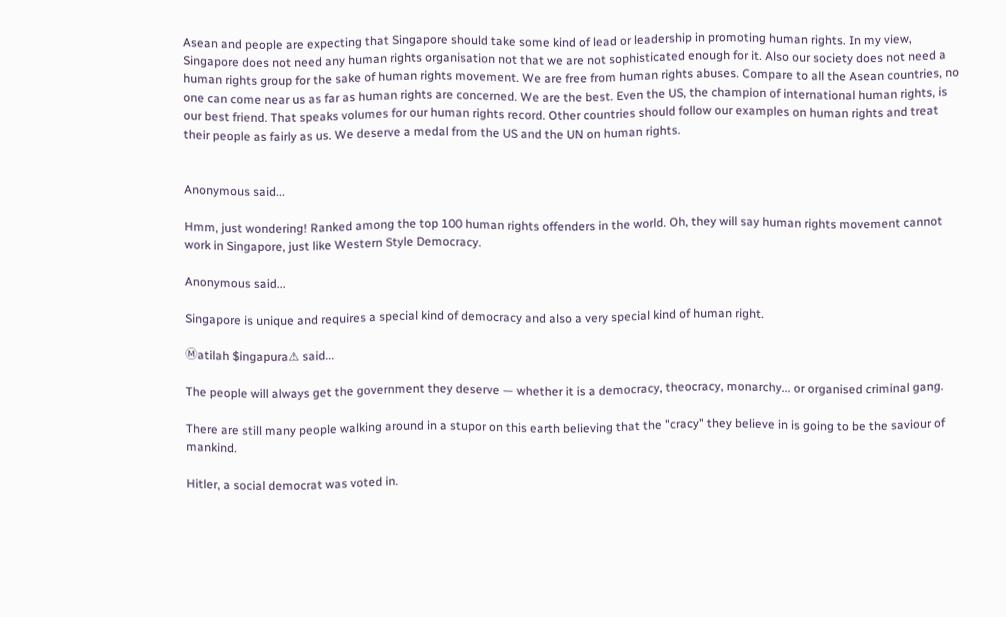Asean and people are expecting that Singapore should take some kind of lead or leadership in promoting human rights. In my view, Singapore does not need any human rights organisation not that we are not sophisticated enough for it. Also our society does not need a human rights group for the sake of human rights movement. We are free from human rights abuses. Compare to all the Asean countries, no one can come near us as far as human rights are concerned. We are the best. Even the US, the champion of international human rights, is our best friend. That speaks volumes for our human rights record. Other countries should follow our examples on human rights and treat their people as fairly as us. We deserve a medal from the US and the UN on human rights.


Anonymous said...

Hmm, just wondering! Ranked among the top 100 human rights offenders in the world. Oh, they will say human rights movement cannot work in Singapore, just like Western Style Democracy.

Anonymous said...

Singapore is unique and requires a special kind of democracy and also a very special kind of human right.

Ⓜatilah $ingapura⚠ said...

The people will always get the government they deserve — whether it is a democracy, theocracy, monarchy... or organised criminal gang.

There are still many people walking around in a stupor on this earth believing that the "cracy" they believe in is going to be the saviour of mankind.

Hitler, a social democrat was voted in.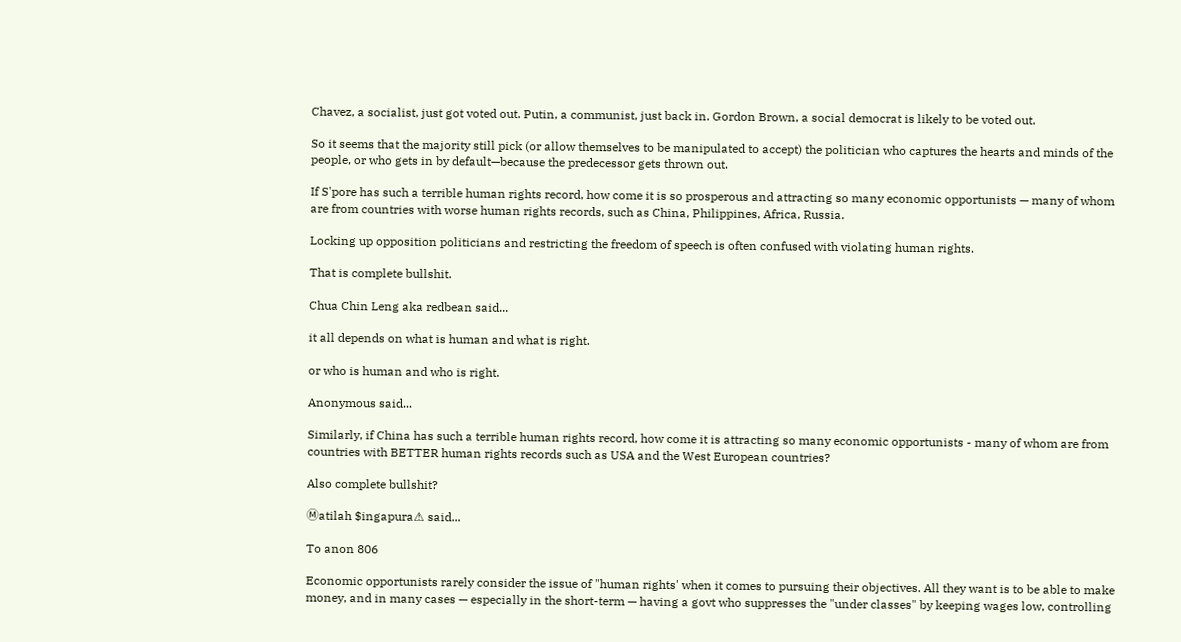Chavez, a socialist, just got voted out. Putin, a communist, just back in. Gordon Brown, a social democrat is likely to be voted out.

So it seems that the majority still pick (or allow themselves to be manipulated to accept) the politician who captures the hearts and minds of the people, or who gets in by default—because the predecessor gets thrown out.

If S'pore has such a terrible human rights record, how come it is so prosperous and attracting so many economic opportunists — many of whom are from countries with worse human rights records, such as China, Philippines, Africa, Russia.

Locking up opposition politicians and restricting the freedom of speech is often confused with violating human rights.

That is complete bullshit.

Chua Chin Leng aka redbean said...

it all depends on what is human and what is right.

or who is human and who is right.

Anonymous said...

Similarly, if China has such a terrible human rights record, how come it is attracting so many economic opportunists - many of whom are from countries with BETTER human rights records such as USA and the West European countries?

Also complete bullshit?

Ⓜatilah $ingapura⚠ said...

To anon 806

Economic opportunists rarely consider the issue of "human rights' when it comes to pursuing their objectives. All they want is to be able to make money, and in many cases — especially in the short-term — having a govt who suppresses the "under classes" by keeping wages low, controlling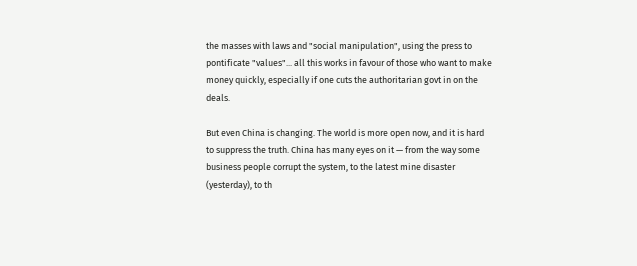the masses with laws and "social manipulation", using the press to pontificate "values"... all this works in favour of those who want to make money quickly, especially if one cuts the authoritarian govt in on the deals.

But even China is changing. The world is more open now, and it is hard to suppress the truth. China has many eyes on it — from the way some business people corrupt the system, to the latest mine disaster (yesterday), to th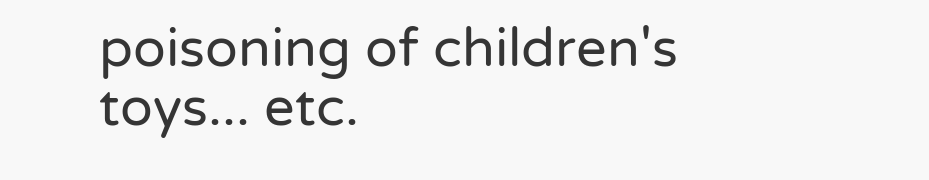poisoning of children's toys... etc.